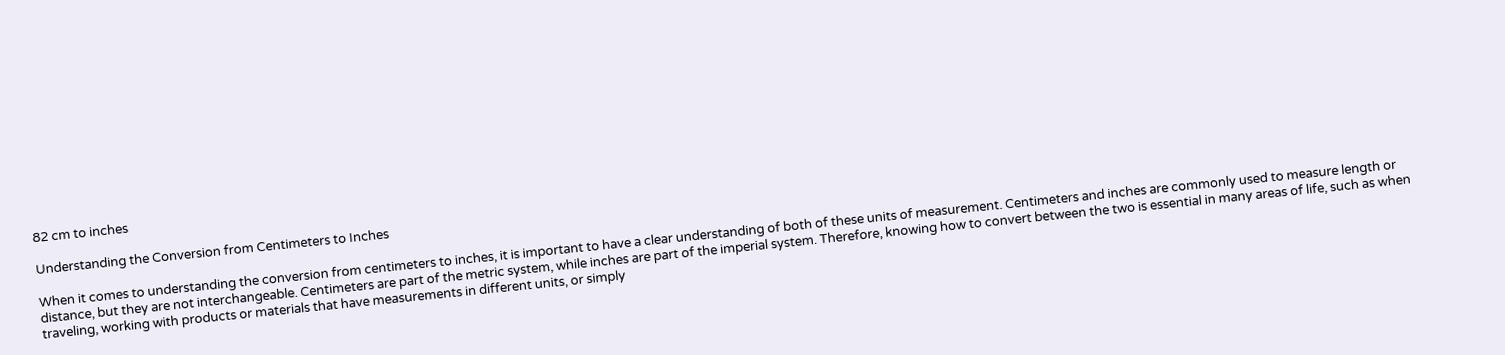82 cm to inches

Understanding the Conversion from Centimeters to Inches

When it comes to understanding the conversion from centimeters to inches, it is important to have a clear understanding of both of these units of measurement. Centimeters and inches are commonly used to measure length or distance, but they are not interchangeable. Centimeters are part of the metric system, while inches are part of the imperial system. Therefore, knowing how to convert between the two is essential in many areas of life, such as when traveling, working with products or materials that have measurements in different units, or simply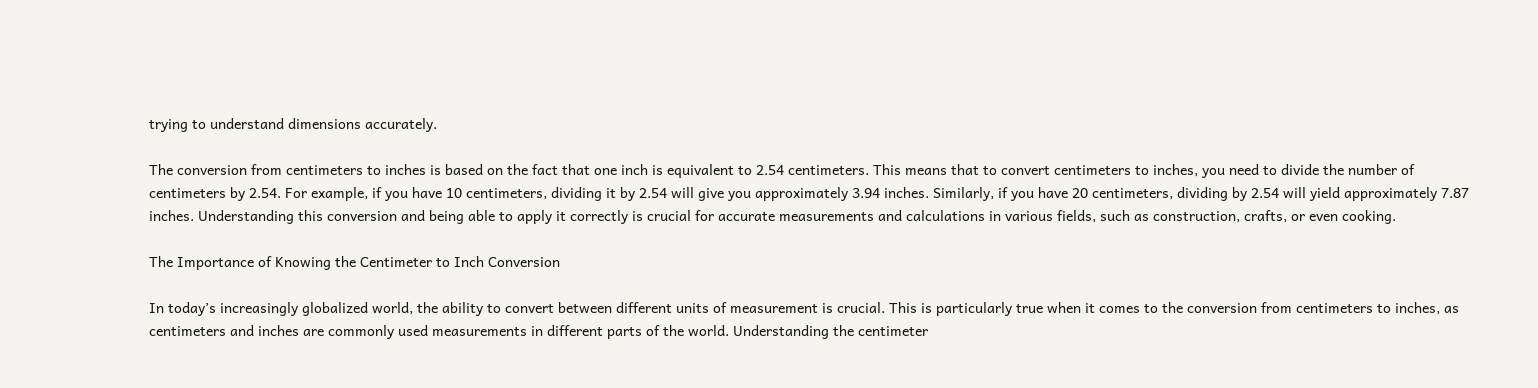trying to understand dimensions accurately.

The conversion from centimeters to inches is based on the fact that one inch is equivalent to 2.54 centimeters. This means that to convert centimeters to inches, you need to divide the number of centimeters by 2.54. For example, if you have 10 centimeters, dividing it by 2.54 will give you approximately 3.94 inches. Similarly, if you have 20 centimeters, dividing by 2.54 will yield approximately 7.87 inches. Understanding this conversion and being able to apply it correctly is crucial for accurate measurements and calculations in various fields, such as construction, crafts, or even cooking.

The Importance of Knowing the Centimeter to Inch Conversion

In today’s increasingly globalized world, the ability to convert between different units of measurement is crucial. This is particularly true when it comes to the conversion from centimeters to inches, as centimeters and inches are commonly used measurements in different parts of the world. Understanding the centimeter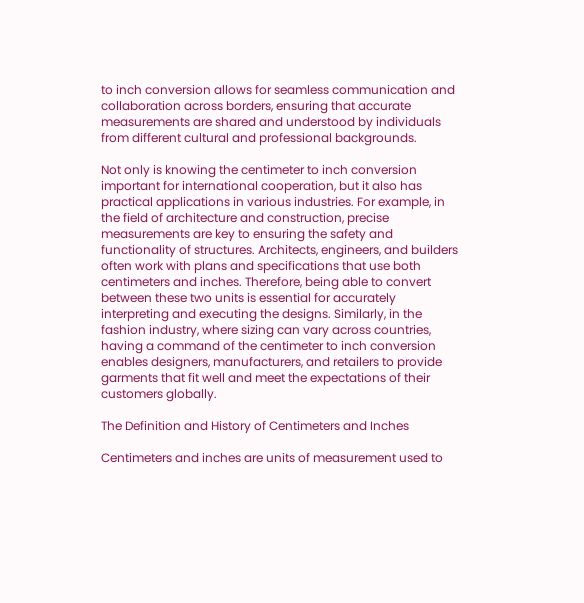to inch conversion allows for seamless communication and collaboration across borders, ensuring that accurate measurements are shared and understood by individuals from different cultural and professional backgrounds.

Not only is knowing the centimeter to inch conversion important for international cooperation, but it also has practical applications in various industries. For example, in the field of architecture and construction, precise measurements are key to ensuring the safety and functionality of structures. Architects, engineers, and builders often work with plans and specifications that use both centimeters and inches. Therefore, being able to convert between these two units is essential for accurately interpreting and executing the designs. Similarly, in the fashion industry, where sizing can vary across countries, having a command of the centimeter to inch conversion enables designers, manufacturers, and retailers to provide garments that fit well and meet the expectations of their customers globally.

The Definition and History of Centimeters and Inches

Centimeters and inches are units of measurement used to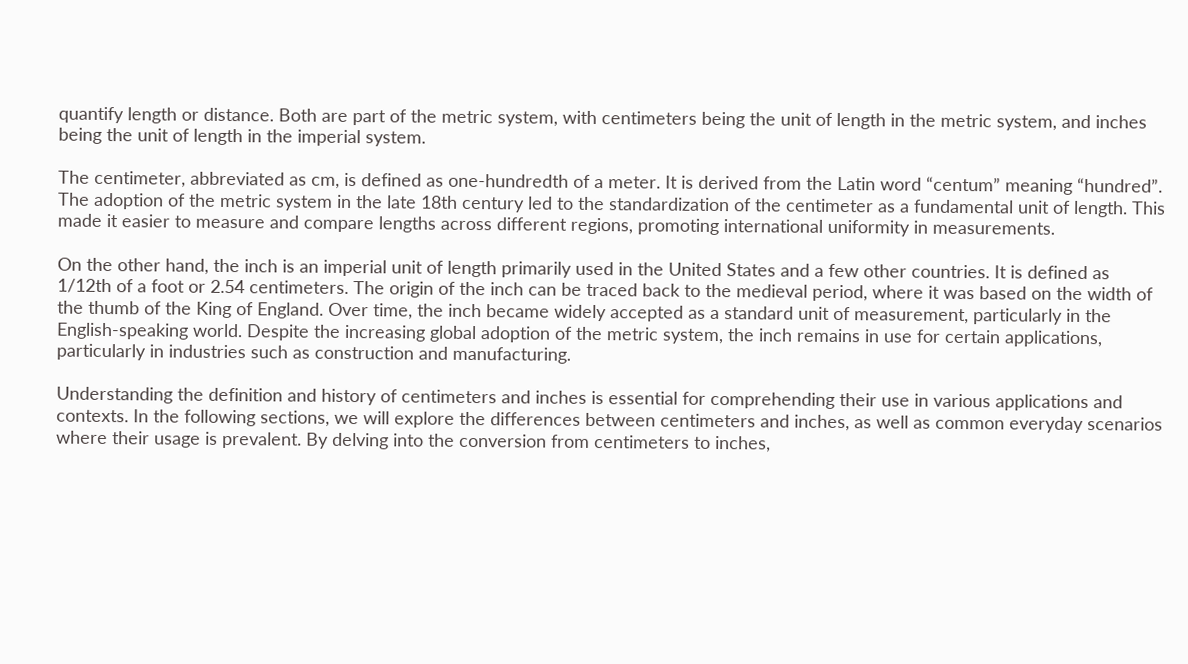quantify length or distance. Both are part of the metric system, with centimeters being the unit of length in the metric system, and inches being the unit of length in the imperial system.

The centimeter, abbreviated as cm, is defined as one-hundredth of a meter. It is derived from the Latin word “centum” meaning “hundred”. The adoption of the metric system in the late 18th century led to the standardization of the centimeter as a fundamental unit of length. This made it easier to measure and compare lengths across different regions, promoting international uniformity in measurements.

On the other hand, the inch is an imperial unit of length primarily used in the United States and a few other countries. It is defined as 1/12th of a foot or 2.54 centimeters. The origin of the inch can be traced back to the medieval period, where it was based on the width of the thumb of the King of England. Over time, the inch became widely accepted as a standard unit of measurement, particularly in the English-speaking world. Despite the increasing global adoption of the metric system, the inch remains in use for certain applications, particularly in industries such as construction and manufacturing.

Understanding the definition and history of centimeters and inches is essential for comprehending their use in various applications and contexts. In the following sections, we will explore the differences between centimeters and inches, as well as common everyday scenarios where their usage is prevalent. By delving into the conversion from centimeters to inches,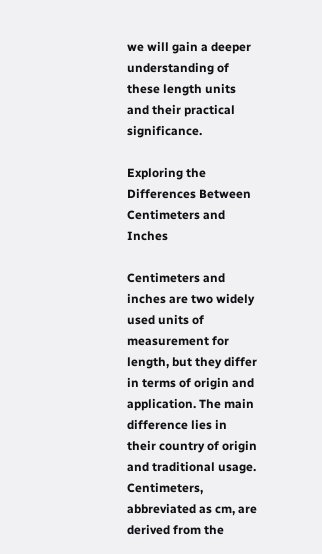we will gain a deeper understanding of these length units and their practical significance.

Exploring the Differences Between Centimeters and Inches

Centimeters and inches are two widely used units of measurement for length, but they differ in terms of origin and application. The main difference lies in their country of origin and traditional usage. Centimeters, abbreviated as cm, are derived from the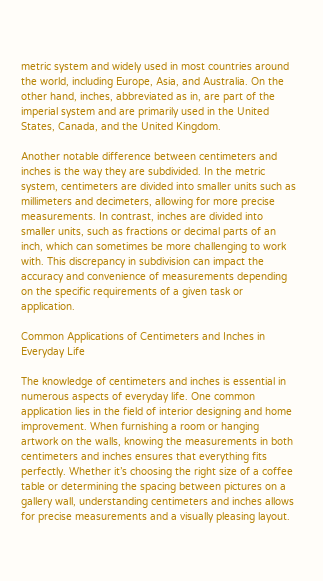metric system and widely used in most countries around the world, including Europe, Asia, and Australia. On the other hand, inches, abbreviated as in, are part of the imperial system and are primarily used in the United States, Canada, and the United Kingdom.

Another notable difference between centimeters and inches is the way they are subdivided. In the metric system, centimeters are divided into smaller units such as millimeters and decimeters, allowing for more precise measurements. In contrast, inches are divided into smaller units, such as fractions or decimal parts of an inch, which can sometimes be more challenging to work with. This discrepancy in subdivision can impact the accuracy and convenience of measurements depending on the specific requirements of a given task or application.

Common Applications of Centimeters and Inches in Everyday Life

The knowledge of centimeters and inches is essential in numerous aspects of everyday life. One common application lies in the field of interior designing and home improvement. When furnishing a room or hanging artwork on the walls, knowing the measurements in both centimeters and inches ensures that everything fits perfectly. Whether it’s choosing the right size of a coffee table or determining the spacing between pictures on a gallery wall, understanding centimeters and inches allows for precise measurements and a visually pleasing layout.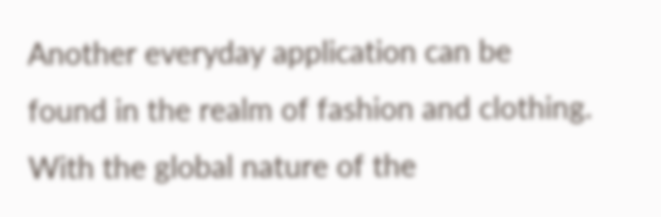Another everyday application can be found in the realm of fashion and clothing. With the global nature of the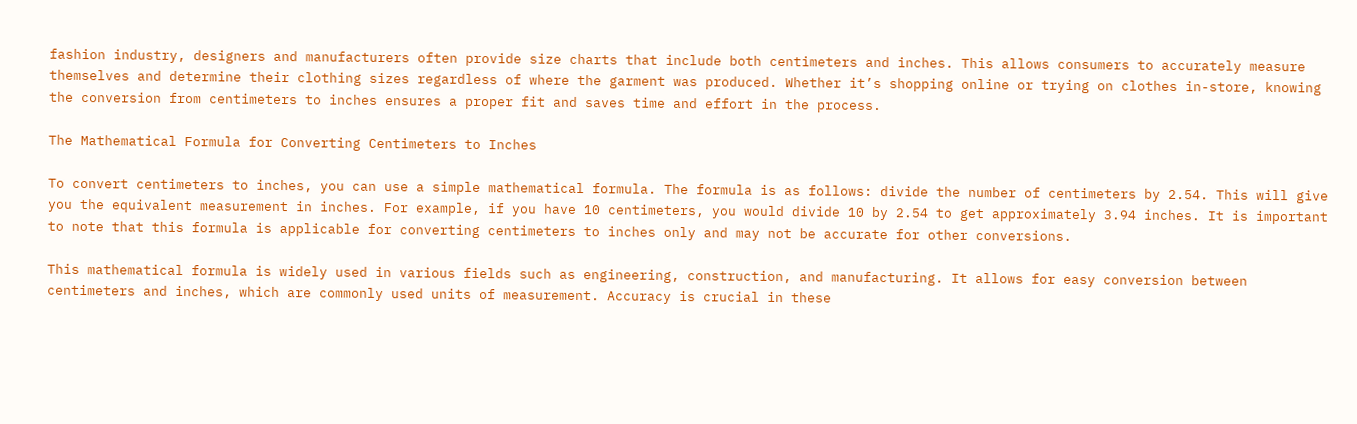fashion industry, designers and manufacturers often provide size charts that include both centimeters and inches. This allows consumers to accurately measure themselves and determine their clothing sizes regardless of where the garment was produced. Whether it’s shopping online or trying on clothes in-store, knowing the conversion from centimeters to inches ensures a proper fit and saves time and effort in the process.

The Mathematical Formula for Converting Centimeters to Inches

To convert centimeters to inches, you can use a simple mathematical formula. The formula is as follows: divide the number of centimeters by 2.54. This will give you the equivalent measurement in inches. For example, if you have 10 centimeters, you would divide 10 by 2.54 to get approximately 3.94 inches. It is important to note that this formula is applicable for converting centimeters to inches only and may not be accurate for other conversions.

This mathematical formula is widely used in various fields such as engineering, construction, and manufacturing. It allows for easy conversion between centimeters and inches, which are commonly used units of measurement. Accuracy is crucial in these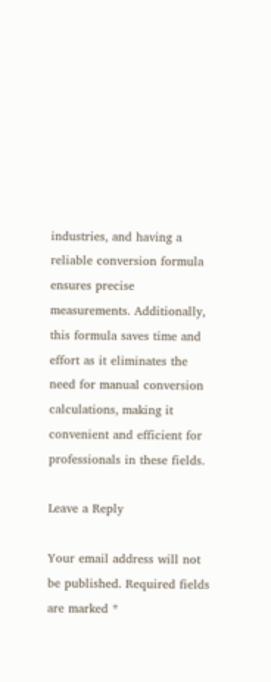industries, and having a reliable conversion formula ensures precise measurements. Additionally, this formula saves time and effort as it eliminates the need for manual conversion calculations, making it convenient and efficient for professionals in these fields.

Leave a Reply

Your email address will not be published. Required fields are marked *